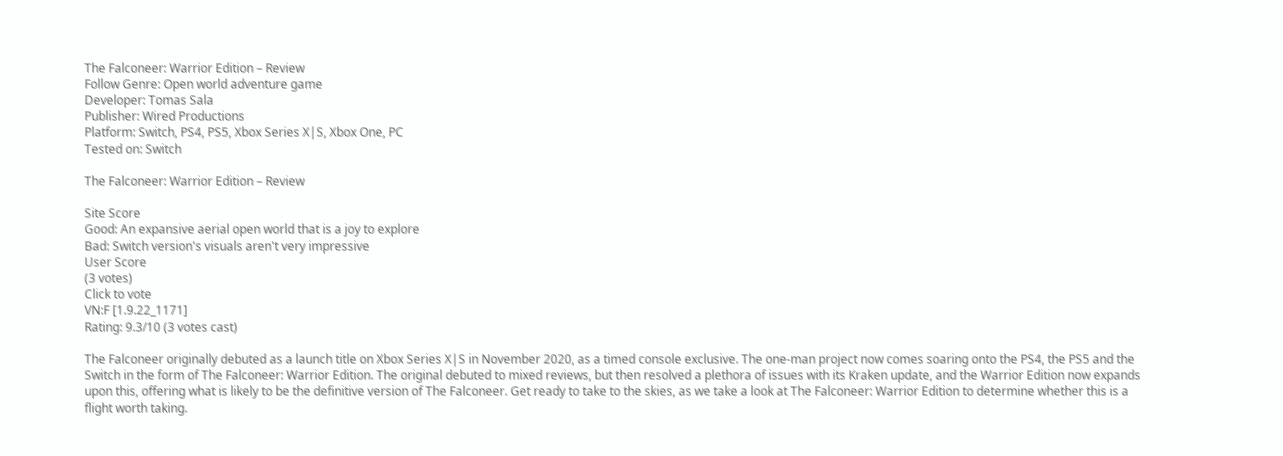The Falconeer: Warrior Edition – Review
Follow Genre: Open world adventure game
Developer: Tomas Sala
Publisher: Wired Productions
Platform: Switch, PS4, PS5, Xbox Series X|S, Xbox One, PC
Tested on: Switch

The Falconeer: Warrior Edition – Review

Site Score
Good: An expansive aerial open world that is a joy to explore
Bad: Switch version's visuals aren't very impressive
User Score
(3 votes)
Click to vote
VN:F [1.9.22_1171]
Rating: 9.3/10 (3 votes cast)

The Falconeer originally debuted as a launch title on Xbox Series X|S in November 2020, as a timed console exclusive. The one-man project now comes soaring onto the PS4, the PS5 and the Switch in the form of The Falconeer: Warrior Edition. The original debuted to mixed reviews, but then resolved a plethora of issues with its Kraken update, and the Warrior Edition now expands upon this, offering what is likely to be the definitive version of The Falconeer. Get ready to take to the skies, as we take a look at The Falconeer: Warrior Edition to determine whether this is a flight worth taking.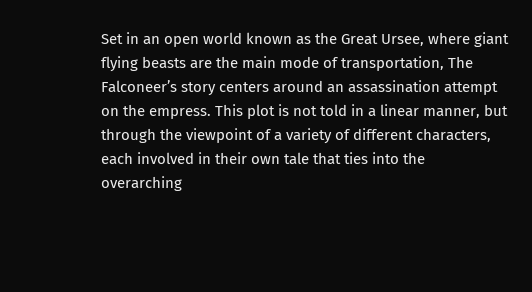Set in an open world known as the Great Ursee, where giant flying beasts are the main mode of transportation, The Falconeer’s story centers around an assassination attempt on the empress. This plot is not told in a linear manner, but through the viewpoint of a variety of different characters, each involved in their own tale that ties into the overarching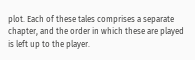plot. Each of these tales comprises a separate chapter, and the order in which these are played is left up to the player.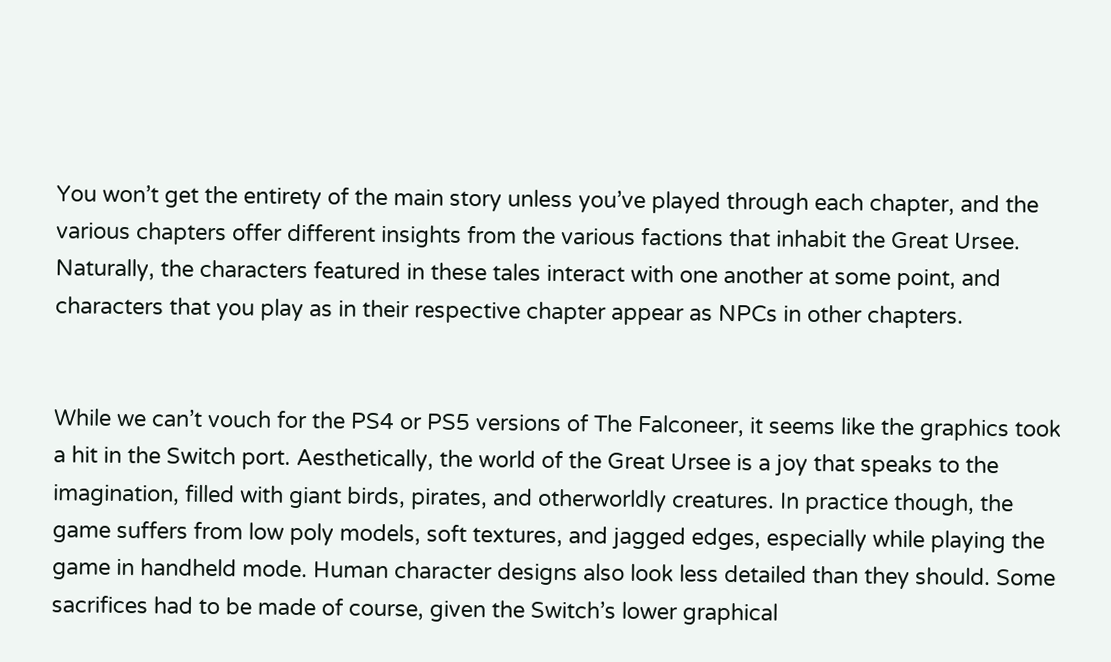You won’t get the entirety of the main story unless you’ve played through each chapter, and the various chapters offer different insights from the various factions that inhabit the Great Ursee. Naturally, the characters featured in these tales interact with one another at some point, and characters that you play as in their respective chapter appear as NPCs in other chapters.


While we can’t vouch for the PS4 or PS5 versions of The Falconeer, it seems like the graphics took a hit in the Switch port. Aesthetically, the world of the Great Ursee is a joy that speaks to the imagination, filled with giant birds, pirates, and otherworldly creatures. In practice though, the game suffers from low poly models, soft textures, and jagged edges, especially while playing the game in handheld mode. Human character designs also look less detailed than they should. Some sacrifices had to be made of course, given the Switch’s lower graphical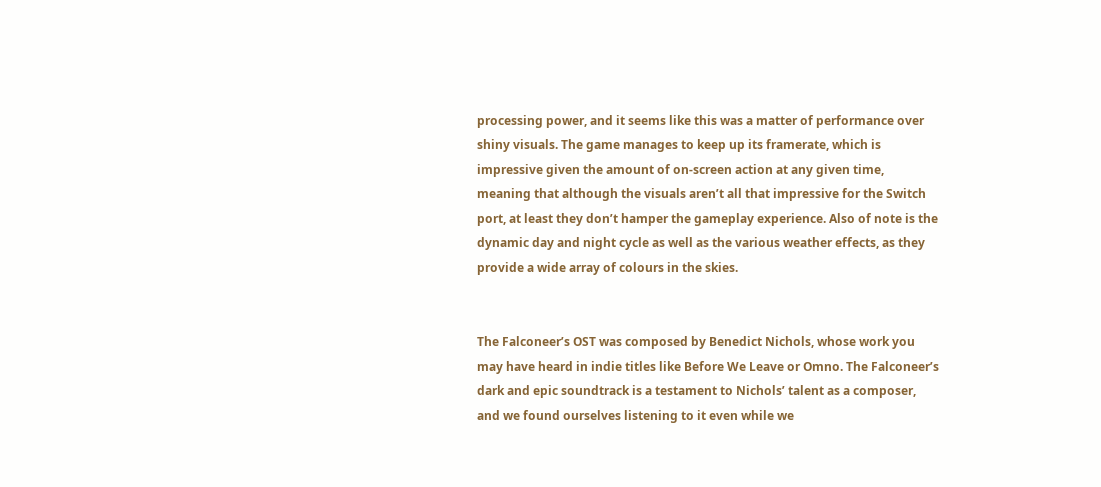processing power, and it seems like this was a matter of performance over shiny visuals. The game manages to keep up its framerate, which is impressive given the amount of on-screen action at any given time, meaning that although the visuals aren’t all that impressive for the Switch port, at least they don’t hamper the gameplay experience. Also of note is the dynamic day and night cycle as well as the various weather effects, as they provide a wide array of colours in the skies.


The Falconeer’s OST was composed by Benedict Nichols, whose work you may have heard in indie titles like Before We Leave or Omno. The Falconeer’s dark and epic soundtrack is a testament to Nichols’ talent as a composer, and we found ourselves listening to it even while we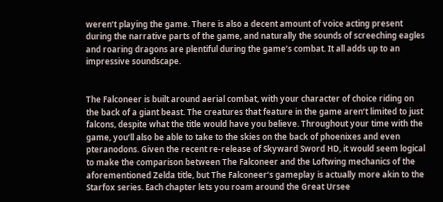weren’t playing the game. There is also a decent amount of voice acting present during the narrative parts of the game, and naturally the sounds of screeching eagles and roaring dragons are plentiful during the game’s combat. It all adds up to an impressive soundscape.


The Falconeer is built around aerial combat, with your character of choice riding on the back of a giant beast. The creatures that feature in the game aren’t limited to just falcons, despite what the title would have you believe. Throughout your time with the game, you’ll also be able to take to the skies on the back of phoenixes and even pteranodons. Given the recent re-release of Skyward Sword HD, it would seem logical to make the comparison between The Falconeer and the Loftwing mechanics of the aforementioned Zelda title, but The Falconeer’s gameplay is actually more akin to the Starfox series. Each chapter lets you roam around the Great Ursee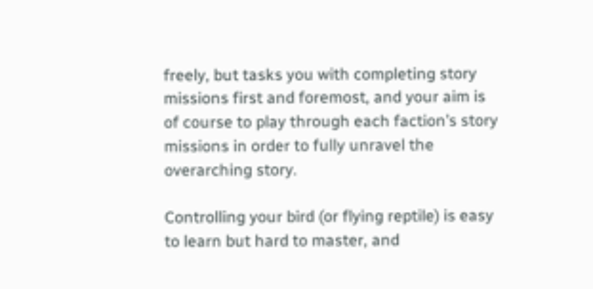freely, but tasks you with completing story missions first and foremost, and your aim is of course to play through each faction’s story missions in order to fully unravel the overarching story.

Controlling your bird (or flying reptile) is easy to learn but hard to master, and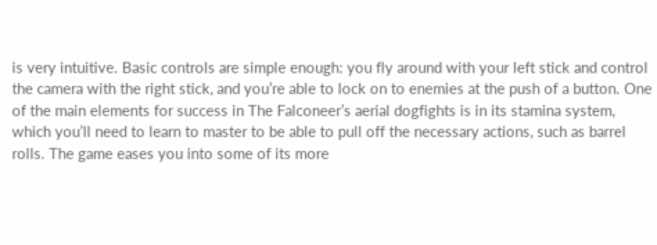is very intuitive. Basic controls are simple enough: you fly around with your left stick and control the camera with the right stick, and you’re able to lock on to enemies at the push of a button. One of the main elements for success in The Falconeer’s aerial dogfights is in its stamina system, which you’ll need to learn to master to be able to pull off the necessary actions, such as barrel rolls. The game eases you into some of its more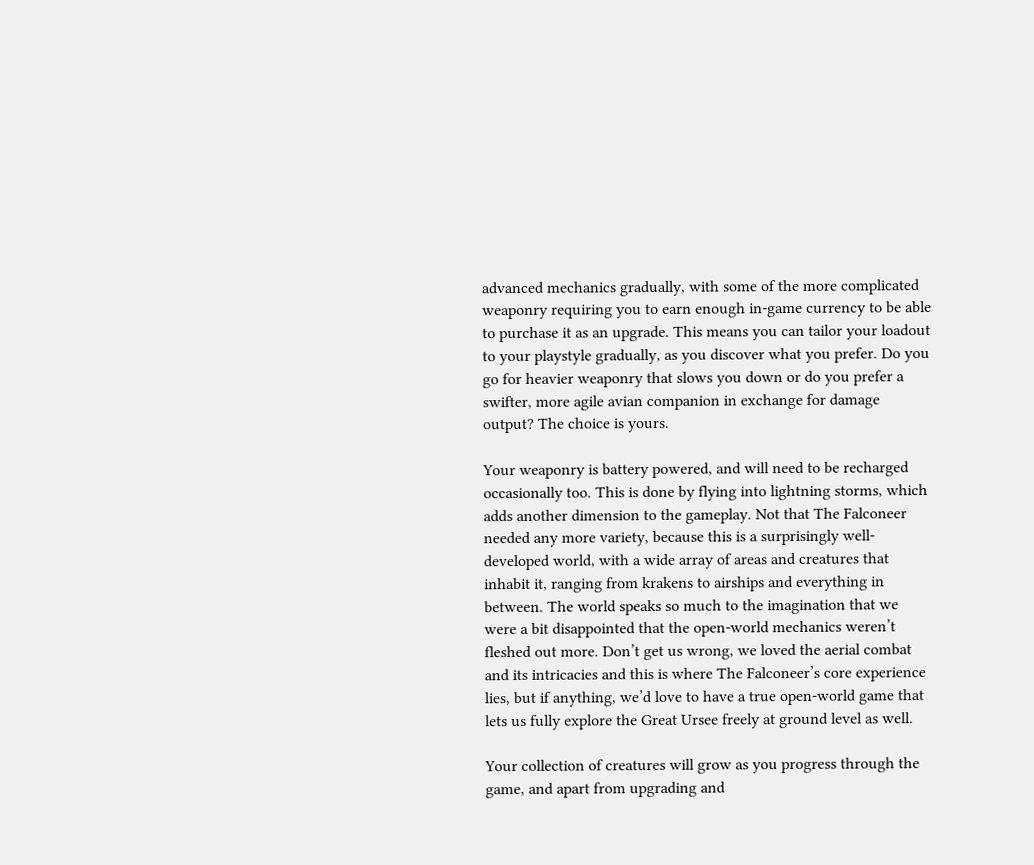advanced mechanics gradually, with some of the more complicated weaponry requiring you to earn enough in-game currency to be able to purchase it as an upgrade. This means you can tailor your loadout to your playstyle gradually, as you discover what you prefer. Do you go for heavier weaponry that slows you down or do you prefer a swifter, more agile avian companion in exchange for damage output? The choice is yours.

Your weaponry is battery powered, and will need to be recharged occasionally too. This is done by flying into lightning storms, which adds another dimension to the gameplay. Not that The Falconeer needed any more variety, because this is a surprisingly well-developed world, with a wide array of areas and creatures that inhabit it, ranging from krakens to airships and everything in between. The world speaks so much to the imagination that we were a bit disappointed that the open-world mechanics weren’t fleshed out more. Don’t get us wrong, we loved the aerial combat and its intricacies and this is where The Falconeer’s core experience lies, but if anything, we’d love to have a true open-world game that lets us fully explore the Great Ursee freely at ground level as well.

Your collection of creatures will grow as you progress through the game, and apart from upgrading and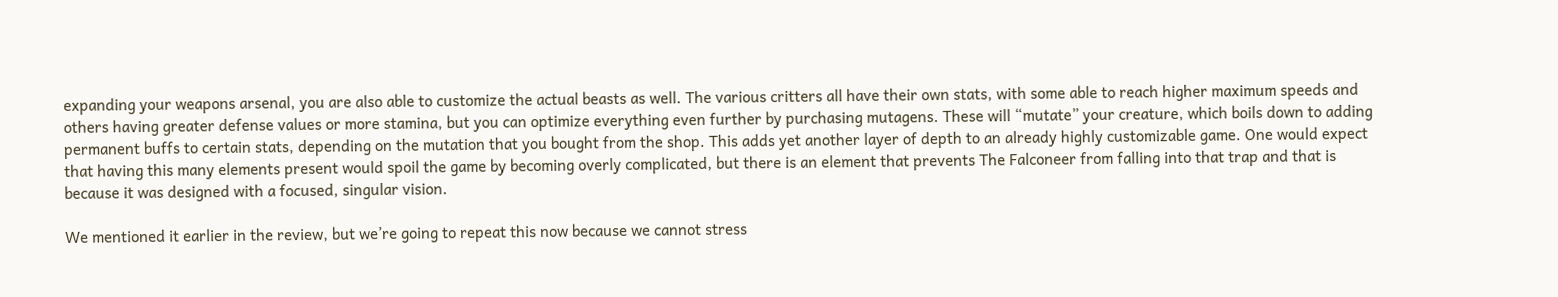expanding your weapons arsenal, you are also able to customize the actual beasts as well. The various critters all have their own stats, with some able to reach higher maximum speeds and others having greater defense values or more stamina, but you can optimize everything even further by purchasing mutagens. These will “mutate” your creature, which boils down to adding permanent buffs to certain stats, depending on the mutation that you bought from the shop. This adds yet another layer of depth to an already highly customizable game. One would expect that having this many elements present would spoil the game by becoming overly complicated, but there is an element that prevents The Falconeer from falling into that trap and that is because it was designed with a focused, singular vision.

We mentioned it earlier in the review, but we’re going to repeat this now because we cannot stress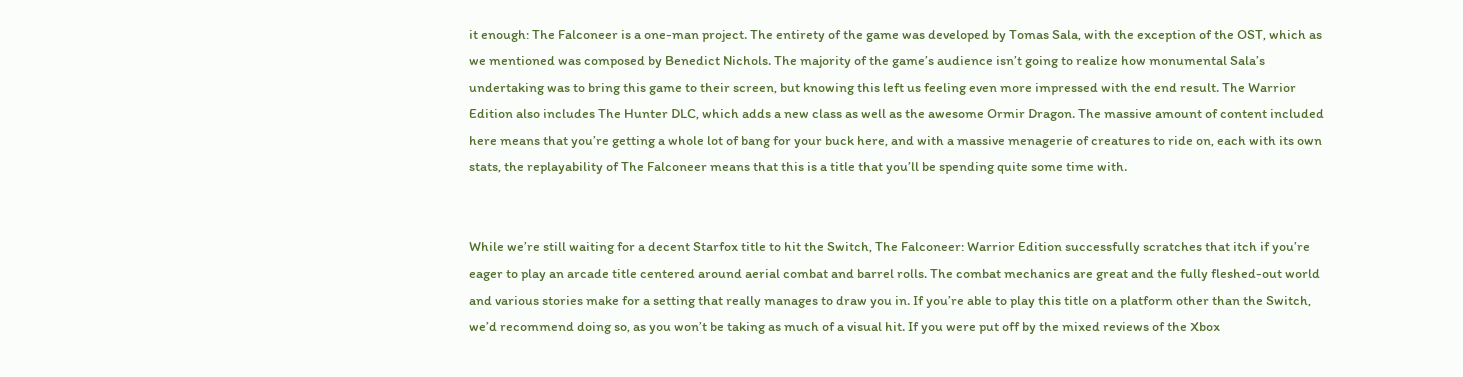it enough: The Falconeer is a one-man project. The entirety of the game was developed by Tomas Sala, with the exception of the OST, which as we mentioned was composed by Benedict Nichols. The majority of the game’s audience isn’t going to realize how monumental Sala’s undertaking was to bring this game to their screen, but knowing this left us feeling even more impressed with the end result. The Warrior Edition also includes The Hunter DLC, which adds a new class as well as the awesome Ormir Dragon. The massive amount of content included here means that you’re getting a whole lot of bang for your buck here, and with a massive menagerie of creatures to ride on, each with its own stats, the replayability of The Falconeer means that this is a title that you’ll be spending quite some time with.


While we’re still waiting for a decent Starfox title to hit the Switch, The Falconeer: Warrior Edition successfully scratches that itch if you’re eager to play an arcade title centered around aerial combat and barrel rolls. The combat mechanics are great and the fully fleshed-out world and various stories make for a setting that really manages to draw you in. If you’re able to play this title on a platform other than the Switch, we’d recommend doing so, as you won’t be taking as much of a visual hit. If you were put off by the mixed reviews of the Xbox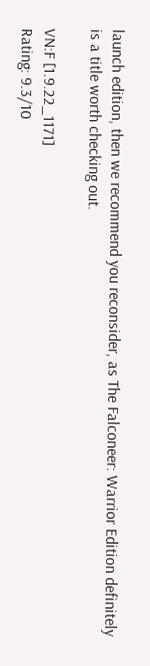launch edition, then we recommend you reconsider, as The Falconeer: Warrior Edition definitely is a title worth checking out.

VN:F [1.9.22_1171]
Rating: 9.3/10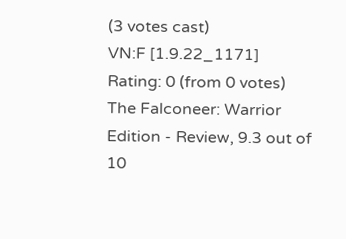(3 votes cast)
VN:F [1.9.22_1171]
Rating: 0 (from 0 votes)
The Falconeer: Warrior Edition - Review, 9.3 out of 10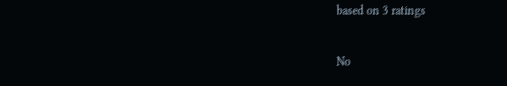based on 3 ratings

No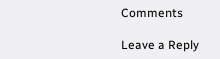Comments

Leave a Reply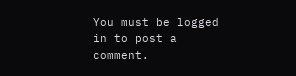You must be logged in to post a comment.